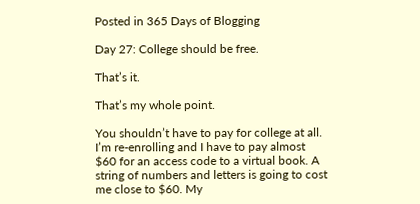Posted in 365 Days of Blogging

Day 27: College should be free.

That’s it.

That’s my whole point.

You shouldn’t have to pay for college at all. I’m re-enrolling and I have to pay almost $60 for an access code to a virtual book. A string of numbers and letters is going to cost me close to $60. My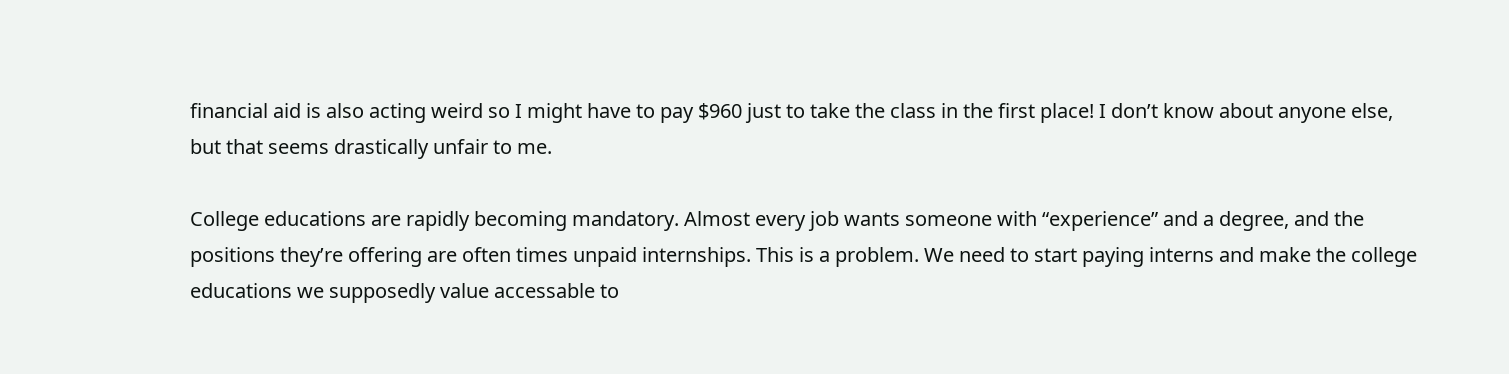financial aid is also acting weird so I might have to pay $960 just to take the class in the first place! I don’t know about anyone else, but that seems drastically unfair to me.

College educations are rapidly becoming mandatory. Almost every job wants someone with “experience” and a degree, and the positions they’re offering are often times unpaid internships. This is a problem. We need to start paying interns and make the college educations we supposedly value accessable to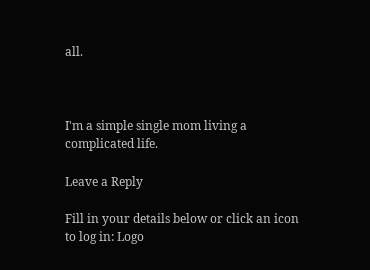all.



I'm a simple single mom living a complicated life.

Leave a Reply

Fill in your details below or click an icon to log in: Logo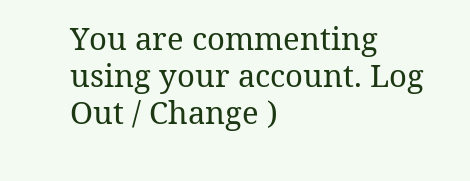You are commenting using your account. Log Out / Change )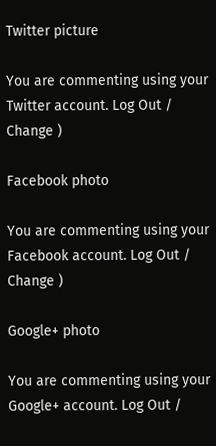Twitter picture

You are commenting using your Twitter account. Log Out / Change )

Facebook photo

You are commenting using your Facebook account. Log Out / Change )

Google+ photo

You are commenting using your Google+ account. Log Out /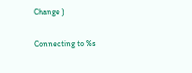Change )

Connecting to %s